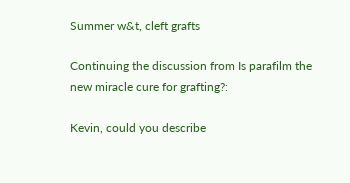Summer w&t, cleft grafts

Continuing the discussion from Is parafilm the new miracle cure for grafting?:

Kevin, could you describe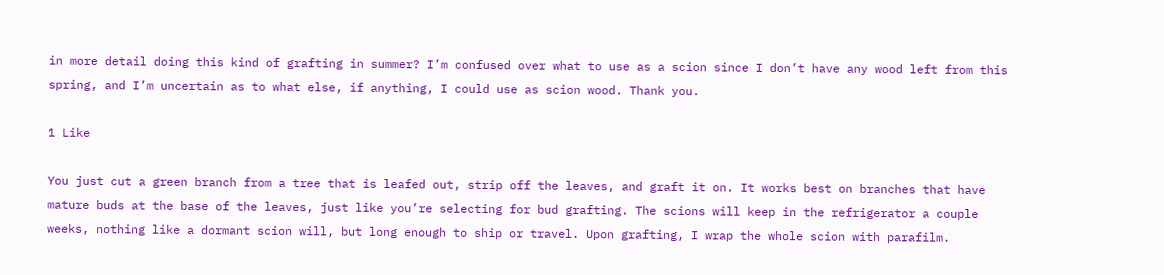in more detail doing this kind of grafting in summer? I’m confused over what to use as a scion since I don’t have any wood left from this spring, and I’m uncertain as to what else, if anything, I could use as scion wood. Thank you.

1 Like

You just cut a green branch from a tree that is leafed out, strip off the leaves, and graft it on. It works best on branches that have mature buds at the base of the leaves, just like you’re selecting for bud grafting. The scions will keep in the refrigerator a couple weeks, nothing like a dormant scion will, but long enough to ship or travel. Upon grafting, I wrap the whole scion with parafilm.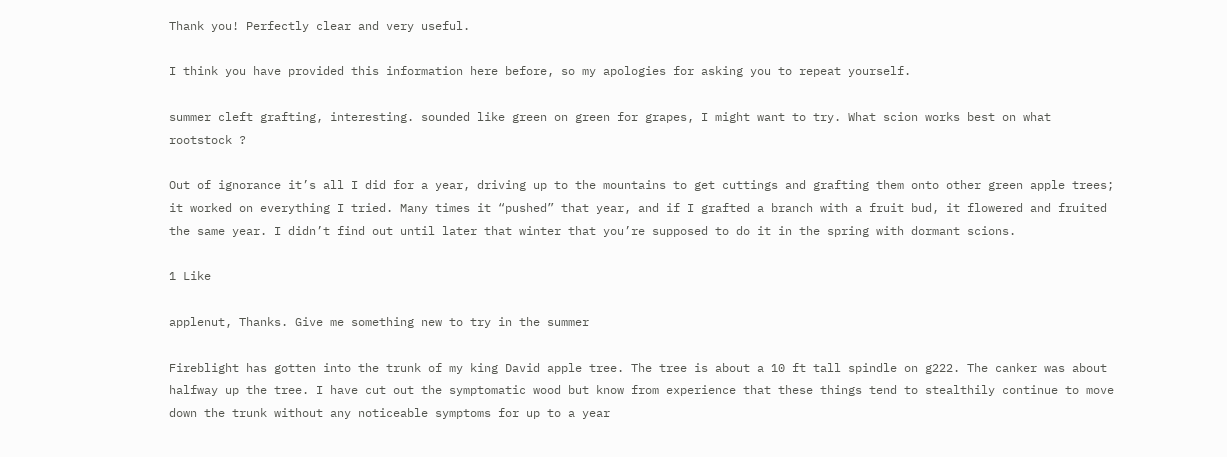Thank you! Perfectly clear and very useful.

I think you have provided this information here before, so my apologies for asking you to repeat yourself.

summer cleft grafting, interesting. sounded like green on green for grapes, I might want to try. What scion works best on what rootstock ?

Out of ignorance it’s all I did for a year, driving up to the mountains to get cuttings and grafting them onto other green apple trees; it worked on everything I tried. Many times it “pushed” that year, and if I grafted a branch with a fruit bud, it flowered and fruited the same year. I didn’t find out until later that winter that you’re supposed to do it in the spring with dormant scions.

1 Like

applenut, Thanks. Give me something new to try in the summer

Fireblight has gotten into the trunk of my king David apple tree. The tree is about a 10 ft tall spindle on g222. The canker was about halfway up the tree. I have cut out the symptomatic wood but know from experience that these things tend to stealthily continue to move down the trunk without any noticeable symptoms for up to a year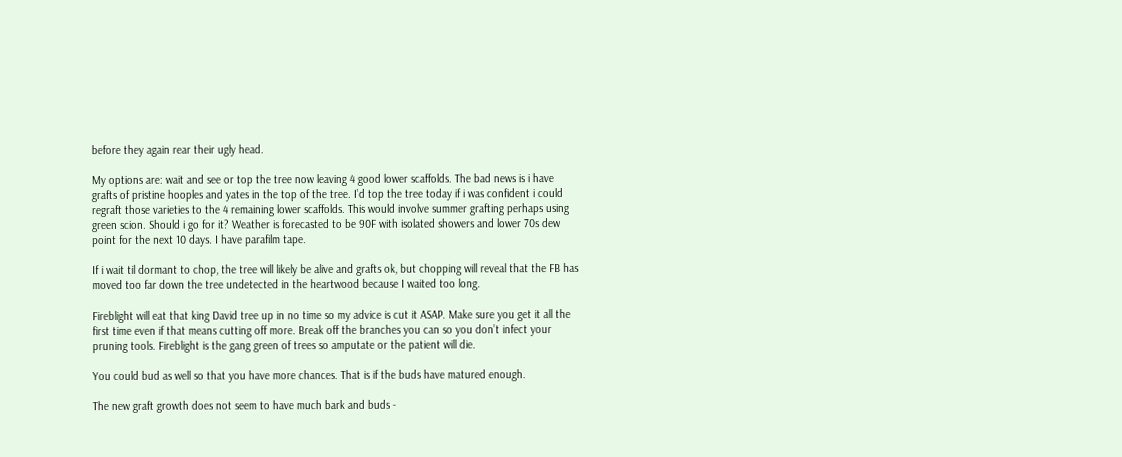before they again rear their ugly head.

My options are: wait and see or top the tree now leaving 4 good lower scaffolds. The bad news is i have grafts of pristine hooples and yates in the top of the tree. I’d top the tree today if i was confident i could regraft those varieties to the 4 remaining lower scaffolds. This would involve summer grafting perhaps using green scion. Should i go for it? Weather is forecasted to be 90F with isolated showers and lower 70s dew point for the next 10 days. I have parafilm tape.

If i wait til dormant to chop, the tree will likely be alive and grafts ok, but chopping will reveal that the FB has moved too far down the tree undetected in the heartwood because I waited too long.

Fireblight will eat that king David tree up in no time so my advice is cut it ASAP. Make sure you get it all the first time even if that means cutting off more. Break off the branches you can so you don’t infect your pruning tools. Fireblight is the gang green of trees so amputate or the patient will die.

You could bud as well so that you have more chances. That is if the buds have matured enough.

The new graft growth does not seem to have much bark and buds -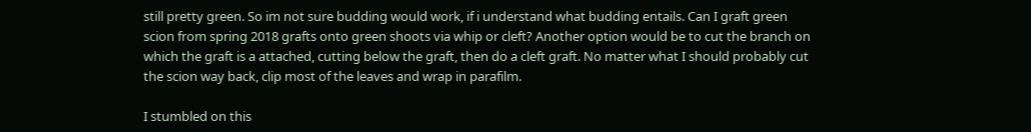still pretty green. So im not sure budding would work, if i understand what budding entails. Can I graft green scion from spring 2018 grafts onto green shoots via whip or cleft? Another option would be to cut the branch on which the graft is a attached, cutting below the graft, then do a cleft graft. No matter what I should probably cut the scion way back, clip most of the leaves and wrap in parafilm.

I stumbled on this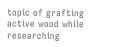topic of grafting active wood while researching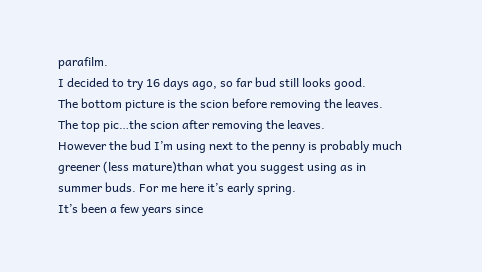parafilm.
I decided to try 16 days ago, so far bud still looks good.
The bottom picture is the scion before removing the leaves. The top pic…the scion after removing the leaves.
However the bud I’m using next to the penny is probably much greener (less mature)than what you suggest using as in summer buds. For me here it’s early spring.
It’s been a few years since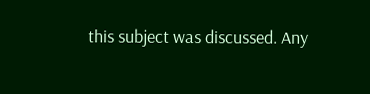this subject was discussed. Any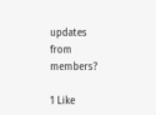updates
from members?

1 Like